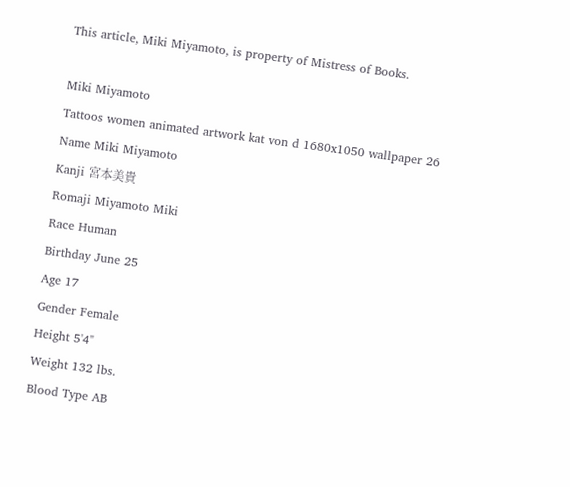This article, Miki Miyamoto, is property of Mistress of Books.

Miki Miyamoto
Tattoos women animated artwork kat von d 1680x1050 wallpaper 26
Name Miki Miyamoto
Kanji 宮本美貴
Romaji Miyamoto Miki
Race Human
Birthday June 25
Age 17
Gender Female
Height 5'4"
Weight 132 lbs.
Blood Type AB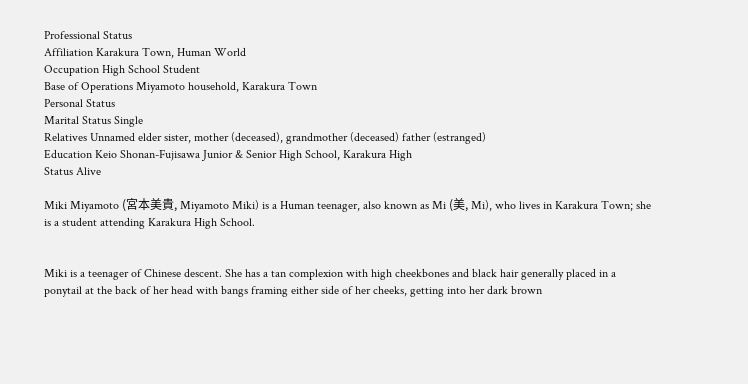Professional Status
Affiliation Karakura Town, Human World
Occupation High School Student
Base of Operations Miyamoto household, Karakura Town
Personal Status
Marital Status Single
Relatives Unnamed elder sister, mother (deceased), grandmother (deceased) father (estranged)
Education Keio Shonan-Fujisawa Junior & Senior High School, Karakura High
Status Alive

Miki Miyamoto (宮本美貴, Miyamoto Miki) is a Human teenager, also known as Mi (美, Mi), who lives in Karakura Town; she is a student attending Karakura High School.


Miki is a teenager of Chinese descent. She has a tan complexion with high cheekbones and black hair generally placed in a ponytail at the back of her head with bangs framing either side of her cheeks, getting into her dark brown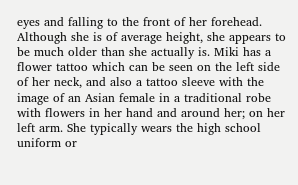eyes and falling to the front of her forehead. Although she is of average height, she appears to be much older than she actually is. Miki has a flower tattoo which can be seen on the left side of her neck, and also a tattoo sleeve with the image of an Asian female in a traditional robe with flowers in her hand and around her; on her left arm. She typically wears the high school uniform or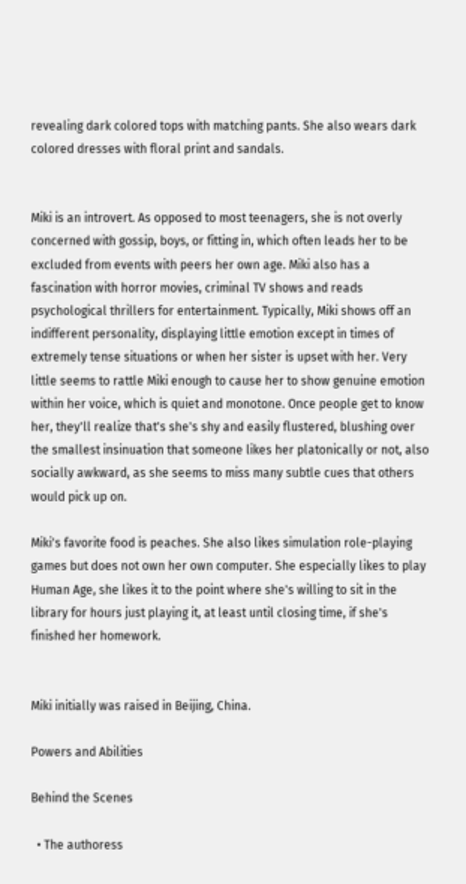revealing dark colored tops with matching pants. She also wears dark colored dresses with floral print and sandals.


Miki is an introvert. As opposed to most teenagers, she is not overly concerned with gossip, boys, or fitting in, which often leads her to be excluded from events with peers her own age. Miki also has a fascination with horror movies, criminal TV shows and reads psychological thrillers for entertainment. Typically, Miki shows off an indifferent personality, displaying little emotion except in times of extremely tense situations or when her sister is upset with her. Very little seems to rattle Miki enough to cause her to show genuine emotion within her voice, which is quiet and monotone. Once people get to know her, they'll realize that's she's shy and easily flustered, blushing over the smallest insinuation that someone likes her platonically or not, also socially awkward, as she seems to miss many subtle cues that others would pick up on.

Miki's favorite food is peaches. She also likes simulation role-playing games but does not own her own computer. She especially likes to play Human Age, she likes it to the point where she's willing to sit in the library for hours just playing it, at least until closing time, if she's finished her homework.


Miki initially was raised in Beijing, China.

Powers and Abilities

Behind the Scenes

  • The authoress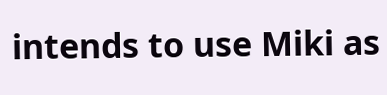intends to use Miki as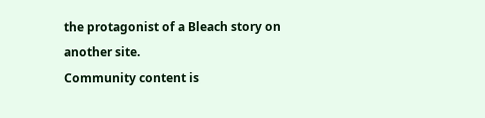the protagonist of a Bleach story on another site.
Community content is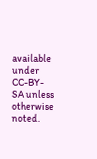available under CC-BY-SA unless otherwise noted.